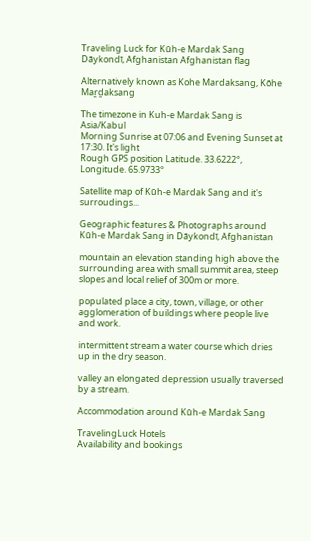Traveling Luck for Kūh-e Mardak Sang Dāykondī, Afghanistan Afghanistan flag

Alternatively known as Kohe Mardaksang, Kōhe Maṟḏaksang

The timezone in Kuh-e Mardak Sang is Asia/Kabul
Morning Sunrise at 07:06 and Evening Sunset at 17:30. It's light
Rough GPS position Latitude. 33.6222°, Longitude. 65.9733°

Satellite map of Kūh-e Mardak Sang and it's surroudings...

Geographic features & Photographs around Kūh-e Mardak Sang in Dāykondī, Afghanistan

mountain an elevation standing high above the surrounding area with small summit area, steep slopes and local relief of 300m or more.

populated place a city, town, village, or other agglomeration of buildings where people live and work.

intermittent stream a water course which dries up in the dry season.

valley an elongated depression usually traversed by a stream.

Accommodation around Kūh-e Mardak Sang

TravelingLuck Hotels
Availability and bookings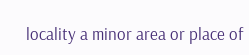locality a minor area or place of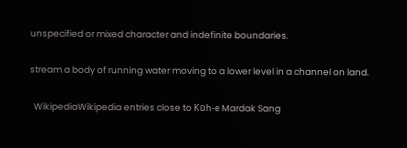unspecified or mixed character and indefinite boundaries.

stream a body of running water moving to a lower level in a channel on land.

  WikipediaWikipedia entries close to Kūh-e Mardak Sang